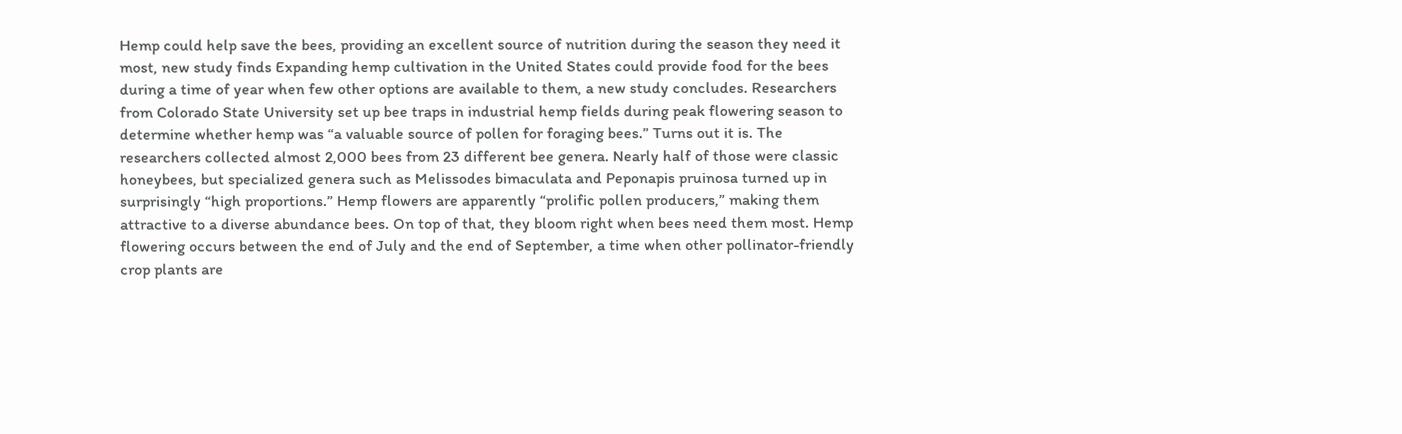Hemp could help save the bees, providing an excellent source of nutrition during the season they need it most, new study finds Expanding hemp cultivation in the United States could provide food for the bees during a time of year when few other options are available to them, a new study concludes. Researchers from Colorado State University set up bee traps in industrial hemp fields during peak flowering season to determine whether hemp was “a valuable source of pollen for foraging bees.” Turns out it is. The researchers collected almost 2,000 bees from 23 different bee genera. Nearly half of those were classic honeybees, but specialized genera such as Melissodes bimaculata and Peponapis pruinosa turned up in surprisingly “high proportions.” Hemp flowers are apparently “prolific pollen producers,” making them attractive to a diverse abundance bees. On top of that, they bloom right when bees need them most. Hemp flowering occurs between the end of July and the end of September, a time when other pollinator-friendly crop plants are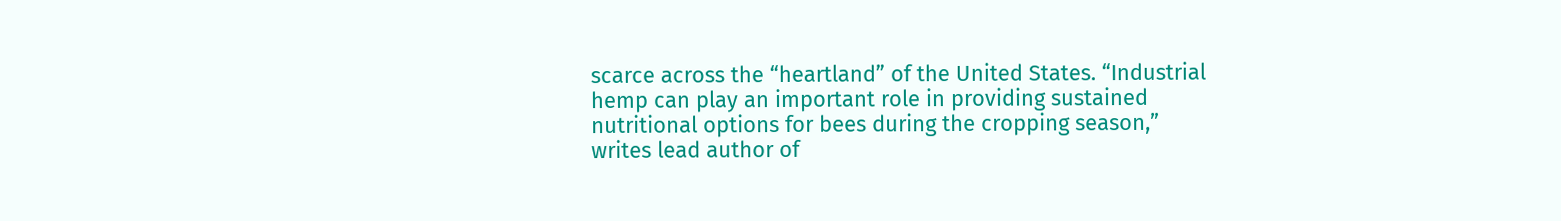scarce across the “heartland” of the United States. “Industrial hemp can play an important role in providing sustained nutritional options for bees during the cropping season,” writes lead author of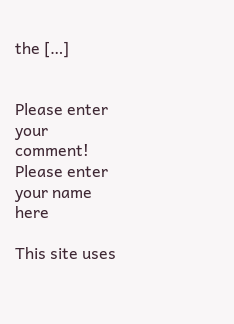the […]


Please enter your comment!
Please enter your name here

This site uses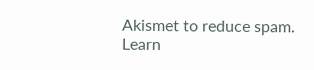Akismet to reduce spam. Learn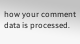how your comment data is processed.